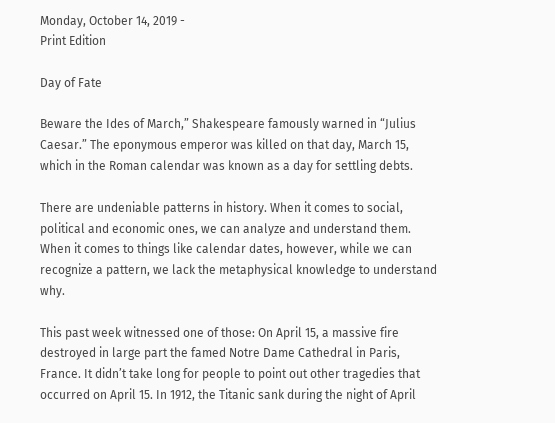Monday, October 14, 2019 -
Print Edition

Day of Fate

Beware the Ides of March,” Shakespeare famously warned in “Julius Caesar.” The eponymous emperor was killed on that day, March 15, which in the Roman calendar was known as a day for settling debts.

There are undeniable patterns in history. When it comes to social, political and economic ones, we can analyze and understand them. When it comes to things like calendar dates, however, while we can recognize a pattern, we lack the metaphysical knowledge to understand why.

This past week witnessed one of those: On April 15, a massive fire destroyed in large part the famed Notre Dame Cathedral in Paris, France. It didn’t take long for people to point out other tragedies that occurred on April 15. In 1912, the Titanic sank during the night of April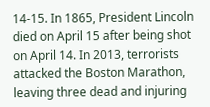14-15. In 1865, President Lincoln died on April 15 after being shot on April 14. In 2013, terrorists attacked the Boston Marathon, leaving three dead and injuring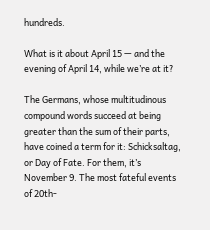hundreds.

What is it about April 15 — and the evening of April 14, while we’re at it?

The Germans, whose multitudinous compound words succeed at being greater than the sum of their parts, have coined a term for it: Schicksaltag, or Day of Fate. For them, it’s November 9. The most fateful events of 20th-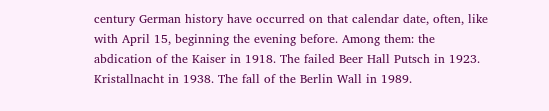century German history have occurred on that calendar date, often, like with April 15, beginning the evening before. Among them: the abdication of the Kaiser in 1918. The failed Beer Hall Putsch in 1923. Kristallnacht in 1938. The fall of the Berlin Wall in 1989.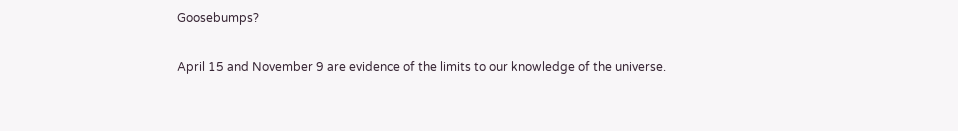Goosebumps?

April 15 and November 9 are evidence of the limits to our knowledge of the universe.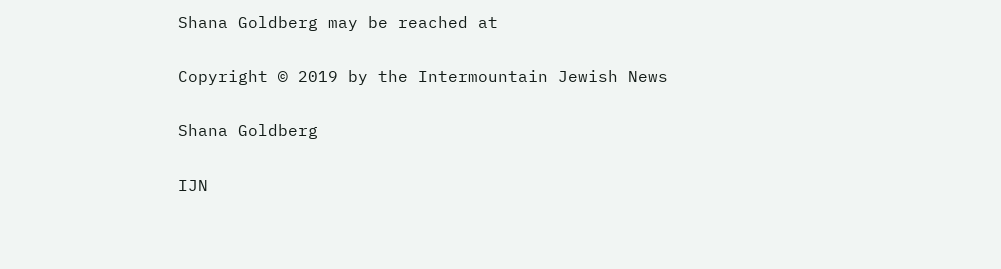Shana Goldberg may be reached at

Copyright © 2019 by the Intermountain Jewish News

Shana Goldberg

IJN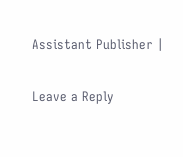Assistant Publisher |

Leave a Reply